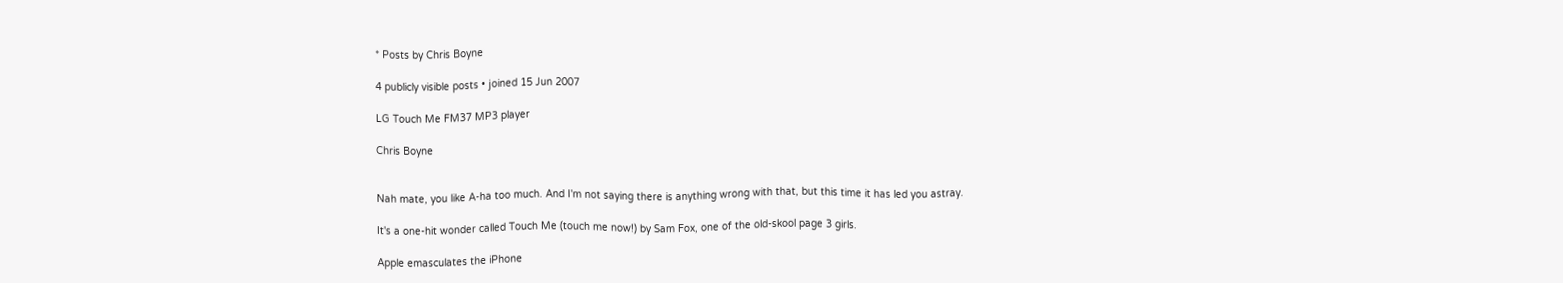* Posts by Chris Boyne

4 publicly visible posts • joined 15 Jun 2007

LG Touch Me FM37 MP3 player

Chris Boyne


Nah mate, you like A-ha too much. And I'm not saying there is anything wrong with that, but this time it has led you astray.

It's a one-hit wonder called Touch Me (touch me now!) by Sam Fox, one of the old-skool page 3 girls.

Apple emasculates the iPhone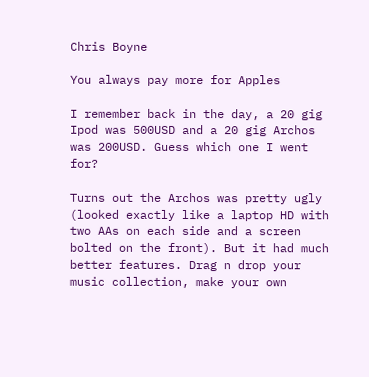Chris Boyne

You always pay more for Apples

I remember back in the day, a 20 gig Ipod was 500USD and a 20 gig Archos was 200USD. Guess which one I went for?

Turns out the Archos was pretty ugly (looked exactly like a laptop HD with two AAs on each side and a screen bolted on the front). But it had much better features. Drag n drop your music collection, make your own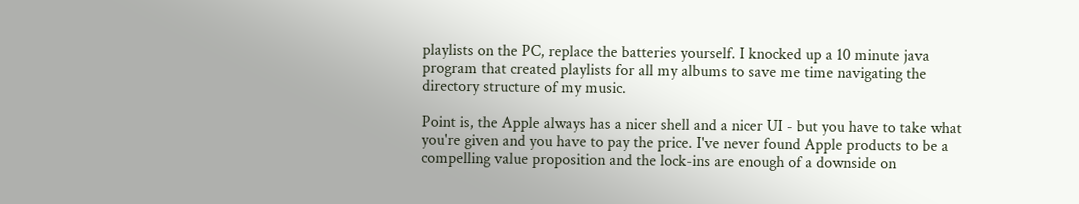playlists on the PC, replace the batteries yourself. I knocked up a 10 minute java program that created playlists for all my albums to save me time navigating the directory structure of my music.

Point is, the Apple always has a nicer shell and a nicer UI - but you have to take what you're given and you have to pay the price. I've never found Apple products to be a compelling value proposition and the lock-ins are enough of a downside on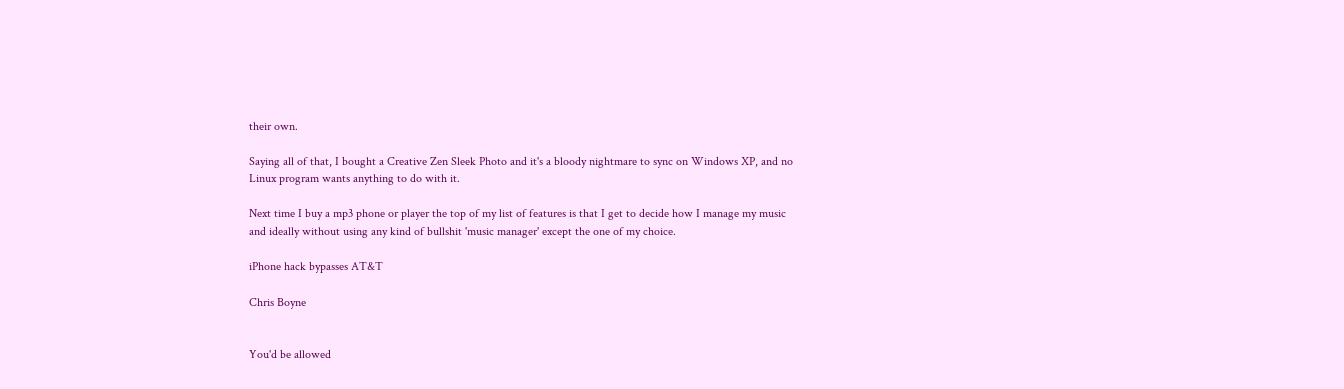their own.

Saying all of that, I bought a Creative Zen Sleek Photo and it's a bloody nightmare to sync on Windows XP, and no Linux program wants anything to do with it.

Next time I buy a mp3 phone or player the top of my list of features is that I get to decide how I manage my music and ideally without using any kind of bullshit 'music manager' except the one of my choice.

iPhone hack bypasses AT&T

Chris Boyne


You'd be allowed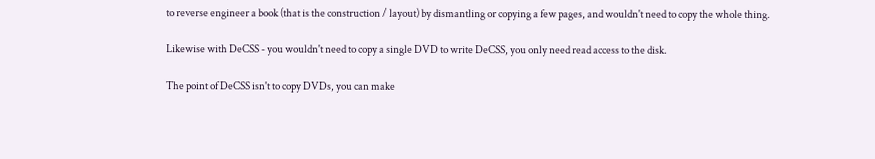to reverse engineer a book (that is the construction / layout) by dismantling or copying a few pages, and wouldn't need to copy the whole thing.

Likewise with DeCSS - you wouldn't need to copy a single DVD to write DeCSS, you only need read access to the disk.

The point of DeCSS isn't to copy DVDs, you can make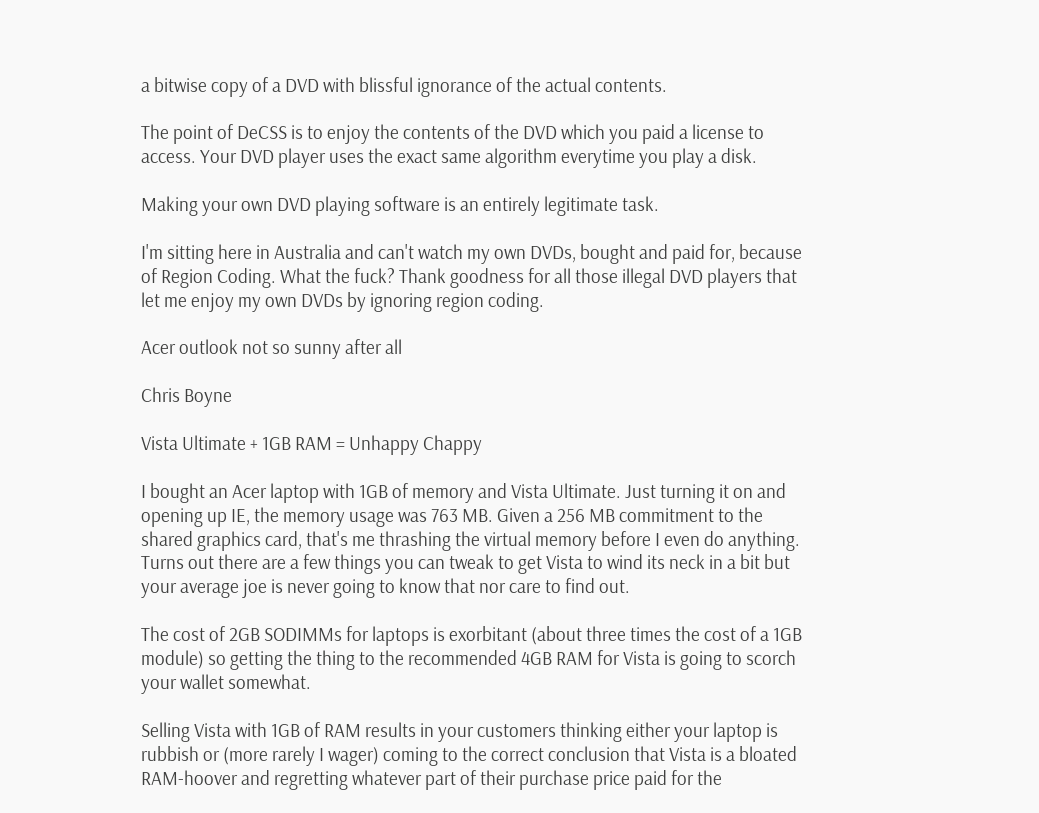a bitwise copy of a DVD with blissful ignorance of the actual contents.

The point of DeCSS is to enjoy the contents of the DVD which you paid a license to access. Your DVD player uses the exact same algorithm everytime you play a disk.

Making your own DVD playing software is an entirely legitimate task.

I'm sitting here in Australia and can't watch my own DVDs, bought and paid for, because of Region Coding. What the fuck? Thank goodness for all those illegal DVD players that let me enjoy my own DVDs by ignoring region coding.

Acer outlook not so sunny after all

Chris Boyne

Vista Ultimate + 1GB RAM = Unhappy Chappy

I bought an Acer laptop with 1GB of memory and Vista Ultimate. Just turning it on and opening up IE, the memory usage was 763 MB. Given a 256 MB commitment to the shared graphics card, that's me thrashing the virtual memory before I even do anything. Turns out there are a few things you can tweak to get Vista to wind its neck in a bit but your average joe is never going to know that nor care to find out.

The cost of 2GB SODIMMs for laptops is exorbitant (about three times the cost of a 1GB module) so getting the thing to the recommended 4GB RAM for Vista is going to scorch your wallet somewhat.

Selling Vista with 1GB of RAM results in your customers thinking either your laptop is rubbish or (more rarely I wager) coming to the correct conclusion that Vista is a bloated RAM-hoover and regretting whatever part of their purchase price paid for the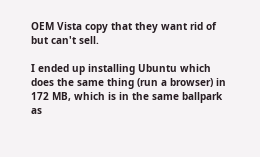OEM Vista copy that they want rid of but can't sell.

I ended up installing Ubuntu which does the same thing (run a browser) in 172 MB, which is in the same ballpark as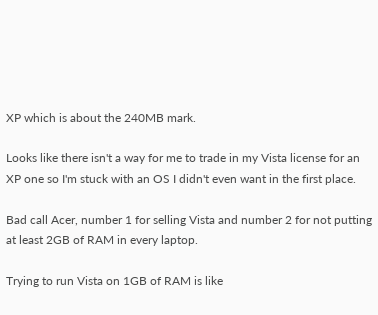XP which is about the 240MB mark.

Looks like there isn't a way for me to trade in my Vista license for an XP one so I'm stuck with an OS I didn't even want in the first place.

Bad call Acer, number 1 for selling Vista and number 2 for not putting at least 2GB of RAM in every laptop.

Trying to run Vista on 1GB of RAM is like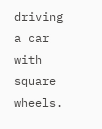driving a car with square wheels.